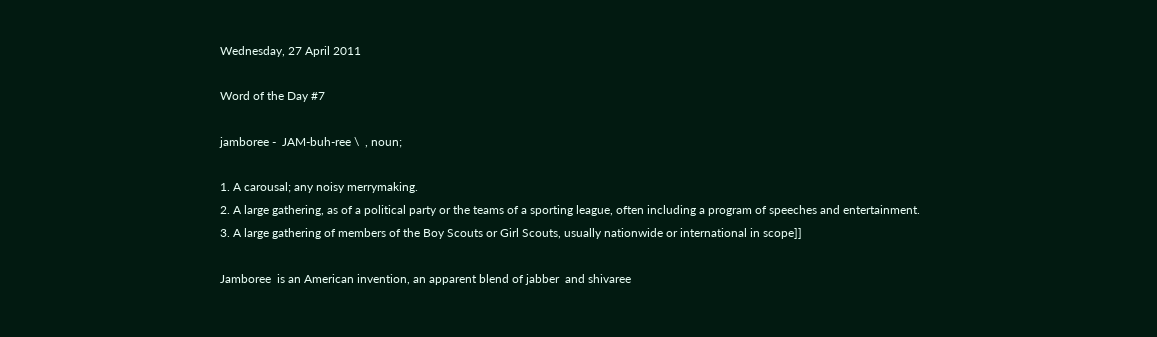Wednesday, 27 April 2011

Word of the Day #7

jamboree -  JAM-buh-ree \  , noun;

1. A carousal; any noisy merrymaking.
2. A large gathering, as of a political party or the teams of a sporting league, often including a program of speeches and entertainment.
3. A large gathering of members of the Boy Scouts or Girl Scouts, usually nationwide or international in scope]]

Jamboree  is an American invention, an apparent blend of jabber  and shivaree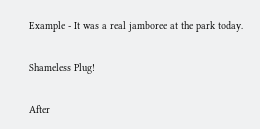Example - It was a real jamboree at the park today.

Shameless Plug!

After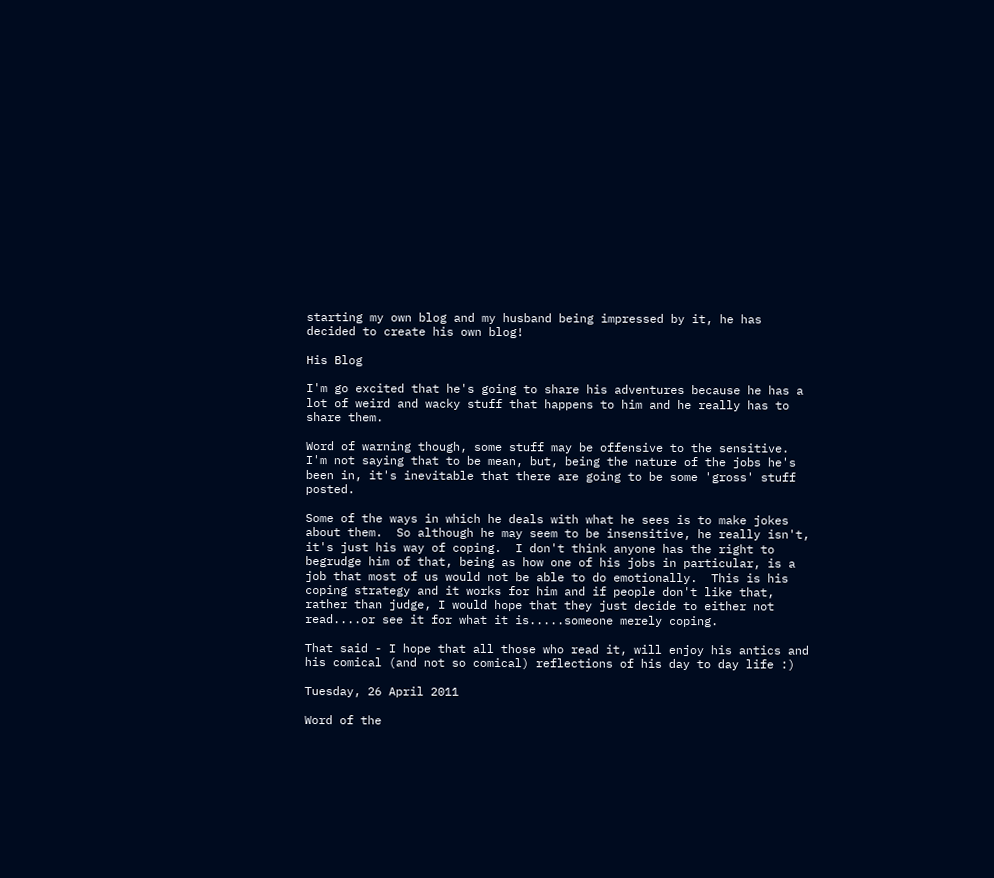starting my own blog and my husband being impressed by it, he has decided to create his own blog!

His Blog

I'm go excited that he's going to share his adventures because he has a lot of weird and wacky stuff that happens to him and he really has to share them.

Word of warning though, some stuff may be offensive to the sensitive.  I'm not saying that to be mean, but, being the nature of the jobs he's been in, it's inevitable that there are going to be some 'gross' stuff posted.

Some of the ways in which he deals with what he sees is to make jokes about them.  So although he may seem to be insensitive, he really isn't, it's just his way of coping.  I don't think anyone has the right to begrudge him of that, being as how one of his jobs in particular, is a job that most of us would not be able to do emotionally.  This is his coping strategy and it works for him and if people don't like that, rather than judge, I would hope that they just decide to either not read....or see it for what it is.....someone merely coping.

That said - I hope that all those who read it, will enjoy his antics and his comical (and not so comical) reflections of his day to day life :)

Tuesday, 26 April 2011

Word of the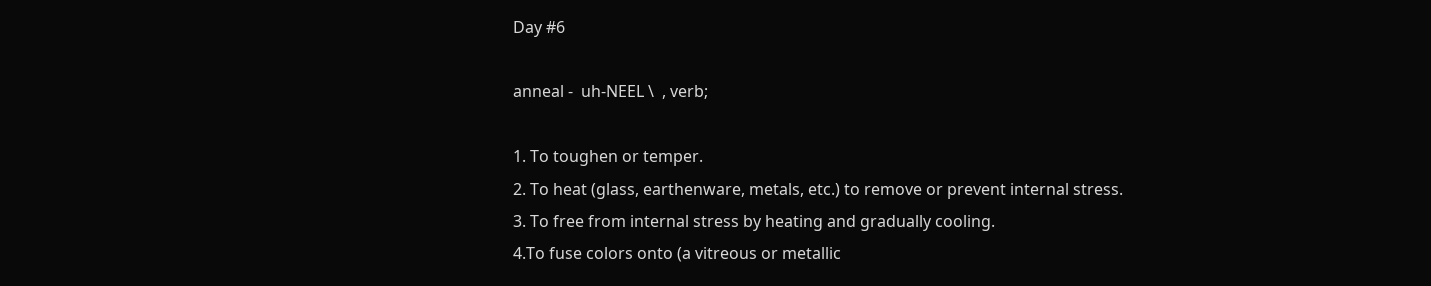Day #6

anneal -  uh-NEEL \  , verb;

1. To toughen or temper.
2. To heat (glass, earthenware, metals, etc.) to remove or prevent internal stress.
3. To free from internal stress by heating and gradually cooling.
4.To fuse colors onto (a vitreous or metallic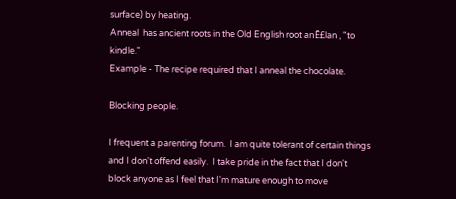surface) by heating.
Anneal  has ancient roots in the Old English root anĒ£lan , "to kindle."
Example - The recipe required that I anneal the chocolate.

Blocking people.

I frequent a parenting forum.  I am quite tolerant of certain things and I don't offend easily.  I take pride in the fact that I don't block anyone as I feel that I'm mature enough to move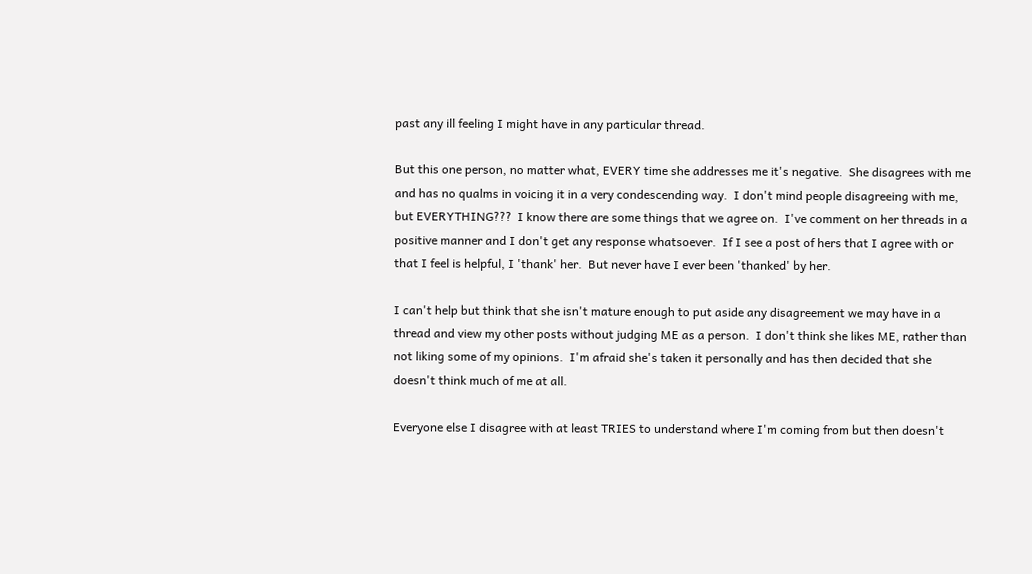past any ill feeling I might have in any particular thread.

But this one person, no matter what, EVERY time she addresses me it's negative.  She disagrees with me and has no qualms in voicing it in a very condescending way.  I don't mind people disagreeing with me, but EVERYTHING???  I know there are some things that we agree on.  I've comment on her threads in a positive manner and I don't get any response whatsoever.  If I see a post of hers that I agree with or that I feel is helpful, I 'thank' her.  But never have I ever been 'thanked' by her.

I can't help but think that she isn't mature enough to put aside any disagreement we may have in a thread and view my other posts without judging ME as a person.  I don't think she likes ME, rather than not liking some of my opinions.  I'm afraid she's taken it personally and has then decided that she doesn't think much of me at all.

Everyone else I disagree with at least TRIES to understand where I'm coming from but then doesn't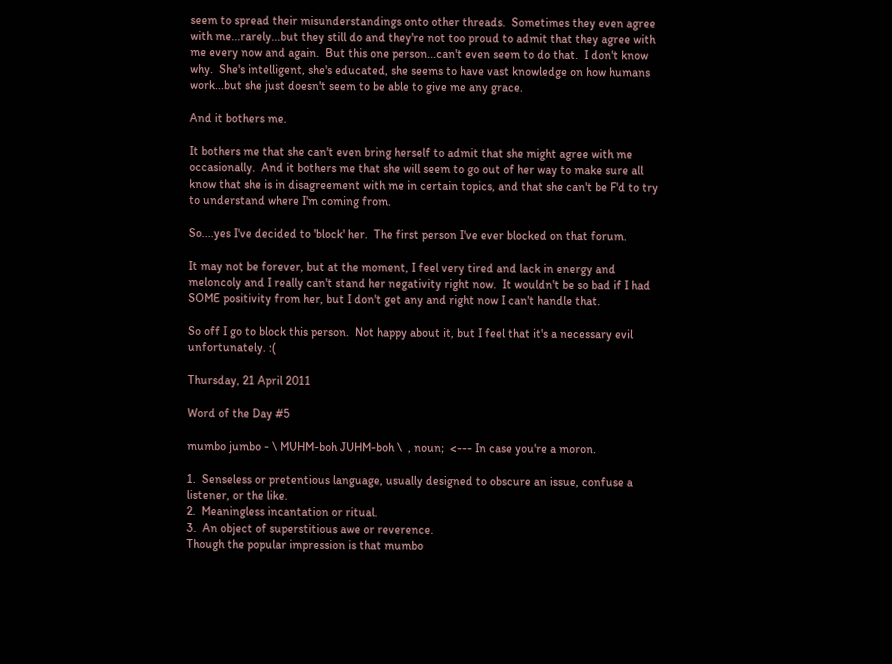seem to spread their misunderstandings onto other threads.  Sometimes they even agree with me...rarely...but they still do and they're not too proud to admit that they agree with me every now and again.  But this one person...can't even seem to do that.  I don't know why.  She's intelligent, she's educated, she seems to have vast knowledge on how humans work...but she just doesn't seem to be able to give me any grace.

And it bothers me.

It bothers me that she can't even bring herself to admit that she might agree with me occasionally.  And it bothers me that she will seem to go out of her way to make sure all know that she is in disagreement with me in certain topics, and that she can't be F'd to try to understand where I'm coming from.

So....yes I've decided to 'block' her.  The first person I've ever blocked on that forum.

It may not be forever, but at the moment, I feel very tired and lack in energy and meloncoly and I really can't stand her negativity right now.  It wouldn't be so bad if I had SOME positivity from her, but I don't get any and right now I can't handle that.

So off I go to block this person.  Not happy about it, but I feel that it's a necessary evil unfortunately. :(

Thursday, 21 April 2011

Word of the Day #5

mumbo jumbo - \ MUHM-boh JUHM-boh \  , noun;  <--- In case you're a moron.

1.  Senseless or pretentious language, usually designed to obscure an issue, confuse a listener, or the like.
2.  Meaningless incantation or ritual.
3.  An object of superstitious awe or reverence.
Though the popular impression is that mumbo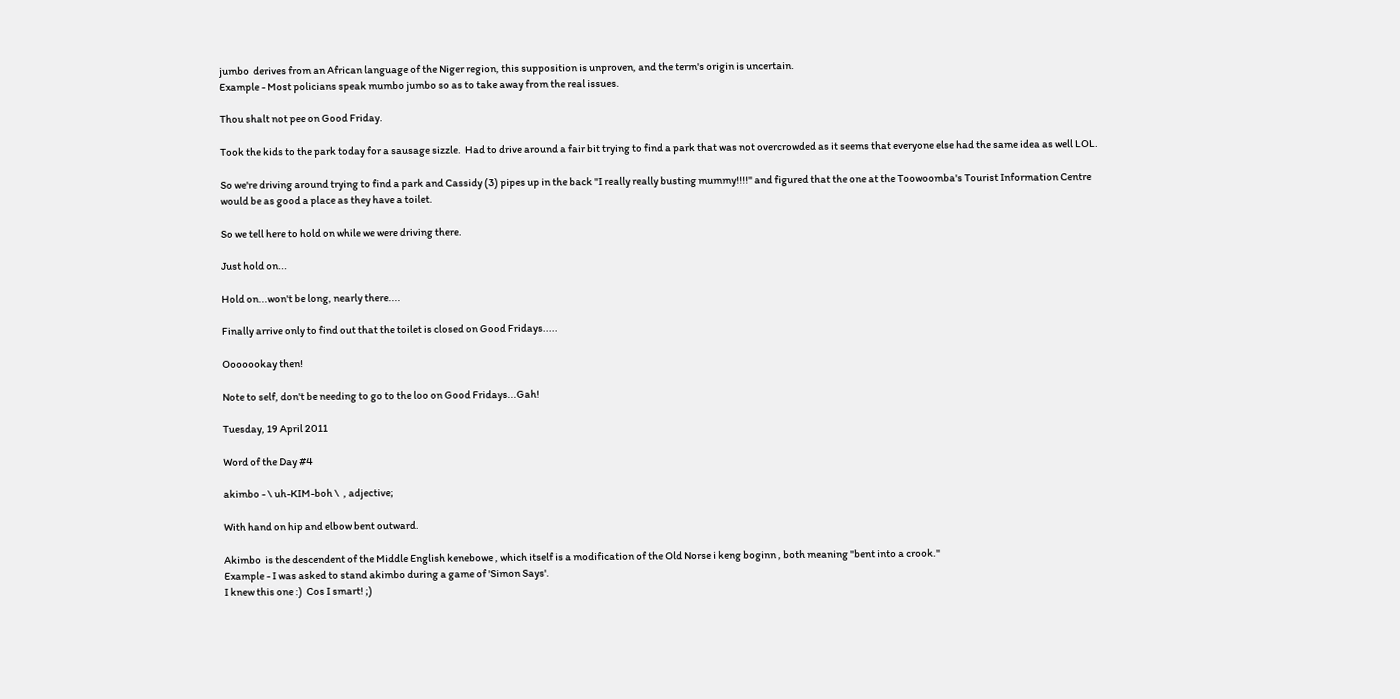jumbo  derives from an African language of the Niger region, this supposition is unproven, and the term's origin is uncertain.
Example - Most policians speak mumbo jumbo so as to take away from the real issues.

Thou shalt not pee on Good Friday.

Took the kids to the park today for a sausage sizzle.  Had to drive around a fair bit trying to find a park that was not overcrowded as it seems that everyone else had the same idea as well LOL.

So we're driving around trying to find a park and Cassidy (3) pipes up in the back "I really really busting mummy!!!!" and figured that the one at the Toowoomba's Tourist Information Centre would be as good a place as they have a toilet.

So we tell here to hold on while we were driving there.

Just hold on...

Hold on...won't be long, nearly there....

Finally arrive only to find out that the toilet is closed on Good Fridays.....

Ooooookay then!

Note to self, don't be needing to go to the loo on Good Fridays...Gah!

Tuesday, 19 April 2011

Word of the Day #4

akimbo - \ uh-KIM-boh \  , adjective;

With hand on hip and elbow bent outward.

Akimbo  is the descendent of the Middle English kenebowe , which itself is a modification of the Old Norse i keng boginn , both meaning "bent into a crook."
Example - I was asked to stand akimbo during a game of 'Simon Says'.
I knew this one :)  Cos I smart! ;)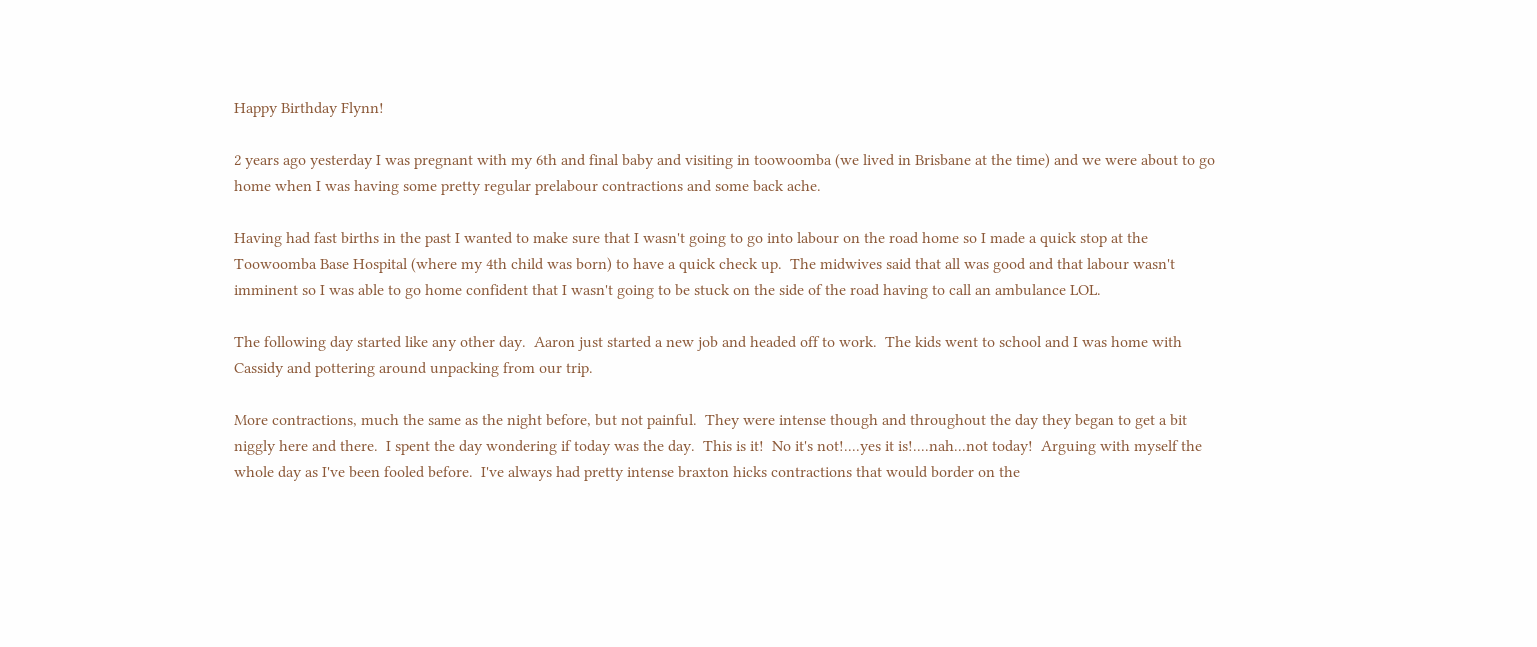Happy Birthday Flynn!

2 years ago yesterday I was pregnant with my 6th and final baby and visiting in toowoomba (we lived in Brisbane at the time) and we were about to go home when I was having some pretty regular prelabour contractions and some back ache.

Having had fast births in the past I wanted to make sure that I wasn't going to go into labour on the road home so I made a quick stop at the Toowoomba Base Hospital (where my 4th child was born) to have a quick check up.  The midwives said that all was good and that labour wasn't imminent so I was able to go home confident that I wasn't going to be stuck on the side of the road having to call an ambulance LOL.

The following day started like any other day.  Aaron just started a new job and headed off to work.  The kids went to school and I was home with Cassidy and pottering around unpacking from our trip.

More contractions, much the same as the night before, but not painful.  They were intense though and throughout the day they began to get a bit niggly here and there.  I spent the day wondering if today was the day.  This is it!  No it's not!....yes it is!....nah...not today!  Arguing with myself the whole day as I've been fooled before.  I've always had pretty intense braxton hicks contractions that would border on the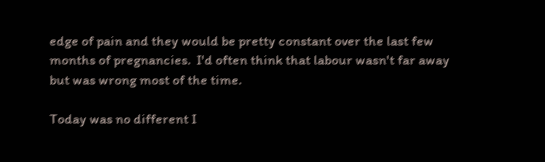edge of pain and they would be pretty constant over the last few months of pregnancies.  I'd often think that labour wasn't far away but was wrong most of the time.

Today was no different I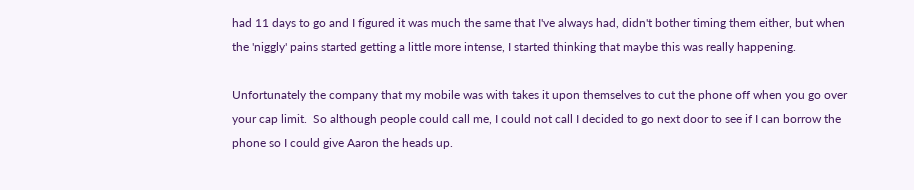had 11 days to go and I figured it was much the same that I've always had, didn't bother timing them either, but when the 'niggly' pains started getting a little more intense, I started thinking that maybe this was really happening.

Unfortunately the company that my mobile was with takes it upon themselves to cut the phone off when you go over your cap limit.  So although people could call me, I could not call I decided to go next door to see if I can borrow the phone so I could give Aaron the heads up.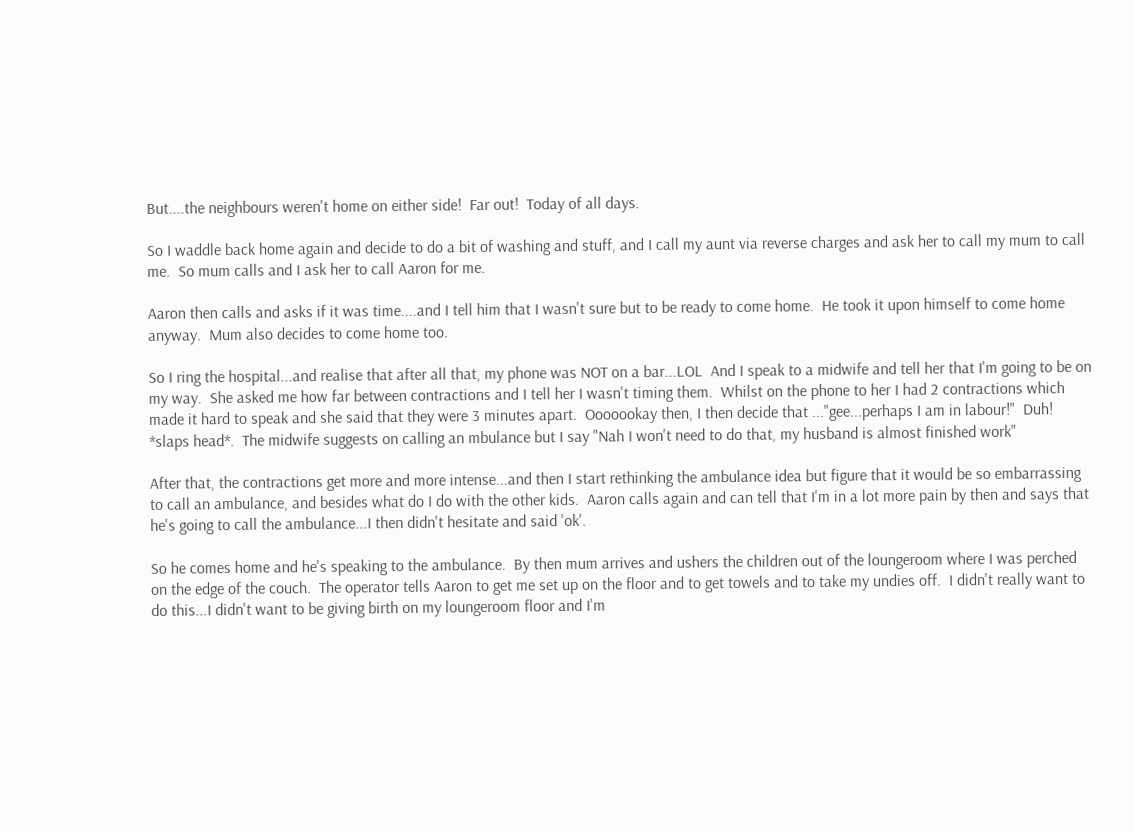But....the neighbours weren't home on either side!  Far out!  Today of all days.

So I waddle back home again and decide to do a bit of washing and stuff, and I call my aunt via reverse charges and ask her to call my mum to call me.  So mum calls and I ask her to call Aaron for me.

Aaron then calls and asks if it was time....and I tell him that I wasn't sure but to be ready to come home.  He took it upon himself to come home anyway.  Mum also decides to come home too.

So I ring the hospital...and realise that after all that, my phone was NOT on a bar...LOL  And I speak to a midwife and tell her that I'm going to be on my way.  She asked me how far between contractions and I tell her I wasn't timing them.  Whilst on the phone to her I had 2 contractions which made it hard to speak and she said that they were 3 minutes apart.  Ooooookay then, I then decide that ..."gee...perhaps I am in labour!"  Duh!  *slaps head*.  The midwife suggests on calling an mbulance but I say "Nah I won't need to do that, my husband is almost finished work"

After that, the contractions get more and more intense...and then I start rethinking the ambulance idea but figure that it would be so embarrassing to call an ambulance, and besides what do I do with the other kids.  Aaron calls again and can tell that I'm in a lot more pain by then and says that he's going to call the ambulance...I then didn't hesitate and said 'ok'.

So he comes home and he's speaking to the ambulance.  By then mum arrives and ushers the children out of the loungeroom where I was perched on the edge of the couch.  The operator tells Aaron to get me set up on the floor and to get towels and to take my undies off.  I didn't really want to do this...I didn't want to be giving birth on my loungeroom floor and I'm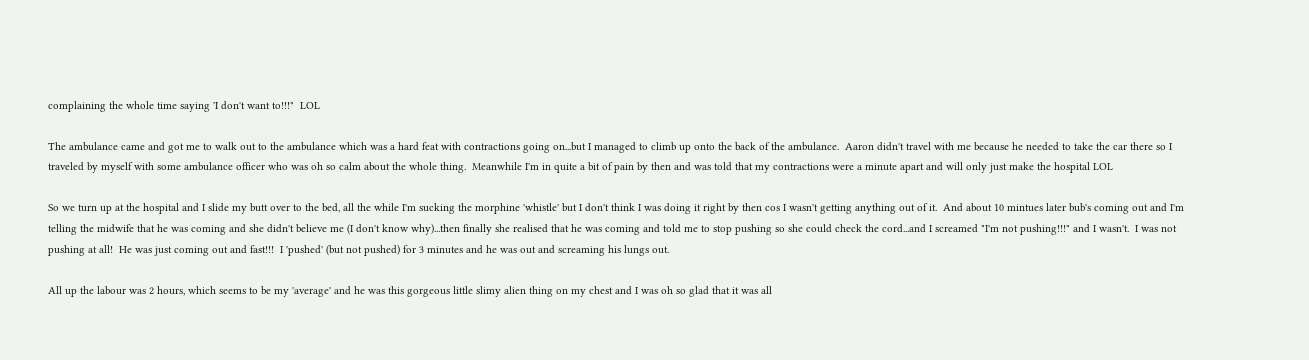complaining the whole time saying 'I don't want to!!!"  LOL

The ambulance came and got me to walk out to the ambulance which was a hard feat with contractions going on...but I managed to climb up onto the back of the ambulance.  Aaron didn't travel with me because he needed to take the car there so I traveled by myself with some ambulance officer who was oh so calm about the whole thing.  Meanwhile I'm in quite a bit of pain by then and was told that my contractions were a minute apart and will only just make the hospital LOL

So we turn up at the hospital and I slide my butt over to the bed, all the while I'm sucking the morphine 'whistle' but I don't think I was doing it right by then cos I wasn't getting anything out of it.  And about 10 mintues later bub's coming out and I'm telling the midwife that he was coming and she didn't believe me (I don't know why)...then finally she realised that he was coming and told me to stop pushing so she could check the cord...and I screamed "I'm not pushing!!!" and I wasn't.  I was not pushing at all!  He was just coming out and fast!!!  I 'pushed' (but not pushed) for 3 minutes and he was out and screaming his lungs out.

All up the labour was 2 hours, which seems to be my 'average' and he was this gorgeous little slimy alien thing on my chest and I was oh so glad that it was all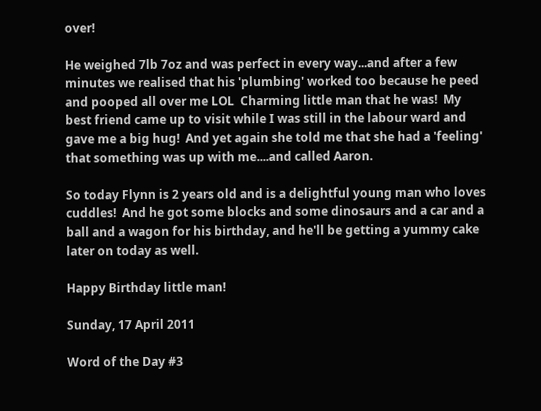over!

He weighed 7lb 7oz and was perfect in every way...and after a few minutes we realised that his 'plumbing' worked too because he peed and pooped all over me LOL  Charming little man that he was!  My best friend came up to visit while I was still in the labour ward and gave me a big hug!  And yet again she told me that she had a 'feeling' that something was up with me....and called Aaron.

So today Flynn is 2 years old and is a delightful young man who loves cuddles!  And he got some blocks and some dinosaurs and a car and a ball and a wagon for his birthday, and he'll be getting a yummy cake later on today as well.

Happy Birthday little man!

Sunday, 17 April 2011

Word of the Day #3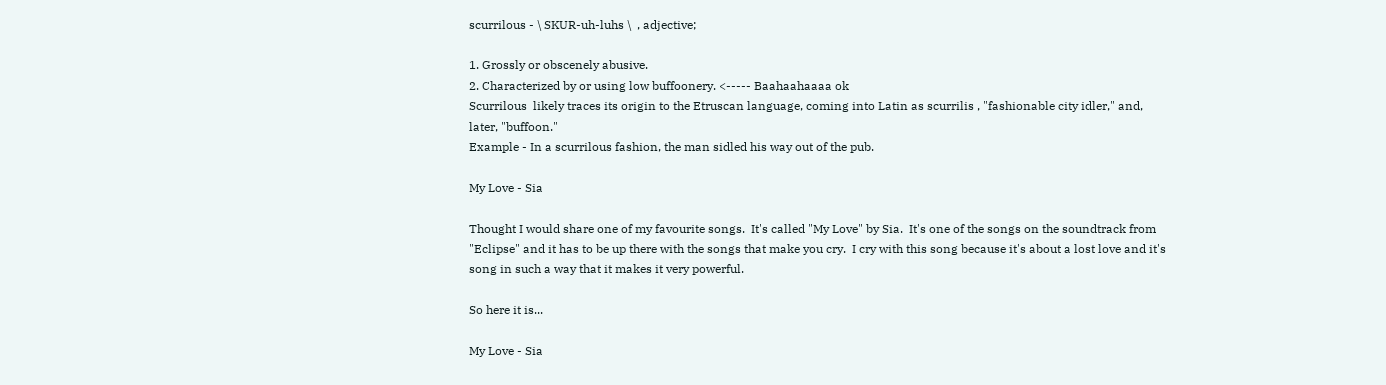scurrilous - \ SKUR-uh-luhs \  , adjective;

1. Grossly or obscenely abusive.
2. Characterized by or using low buffoonery. <----- Baahaahaaaa ok
Scurrilous  likely traces its origin to the Etruscan language, coming into Latin as scurrilis , "fashionable city idler," and, later, "buffoon."
Example - In a scurrilous fashion, the man sidled his way out of the pub.

My Love - Sia

Thought I would share one of my favourite songs.  It's called "My Love" by Sia.  It's one of the songs on the soundtrack from "Eclipse" and it has to be up there with the songs that make you cry.  I cry with this song because it's about a lost love and it's song in such a way that it makes it very powerful.

So here it is...

My Love - Sia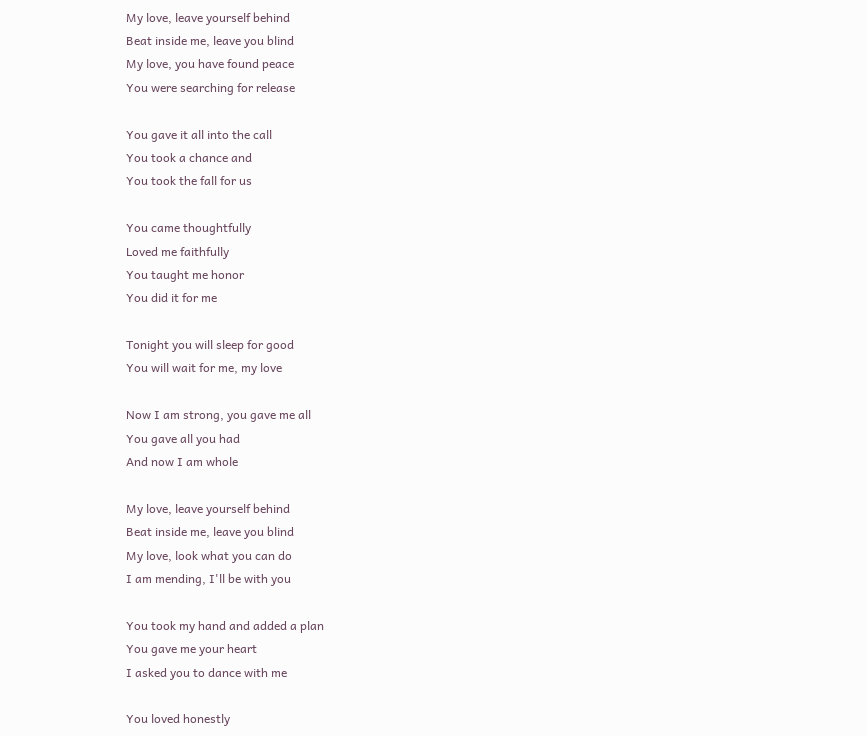My love, leave yourself behind
Beat inside me, leave you blind
My love, you have found peace
You were searching for release

You gave it all into the call
You took a chance and
You took the fall for us

You came thoughtfully
Loved me faithfully
You taught me honor
You did it for me

Tonight you will sleep for good
You will wait for me, my love

Now I am strong, you gave me all
You gave all you had
And now I am whole

My love, leave yourself behind
Beat inside me, leave you blind
My love, look what you can do
I am mending, I'll be with you

You took my hand and added a plan
You gave me your heart
I asked you to dance with me

You loved honestly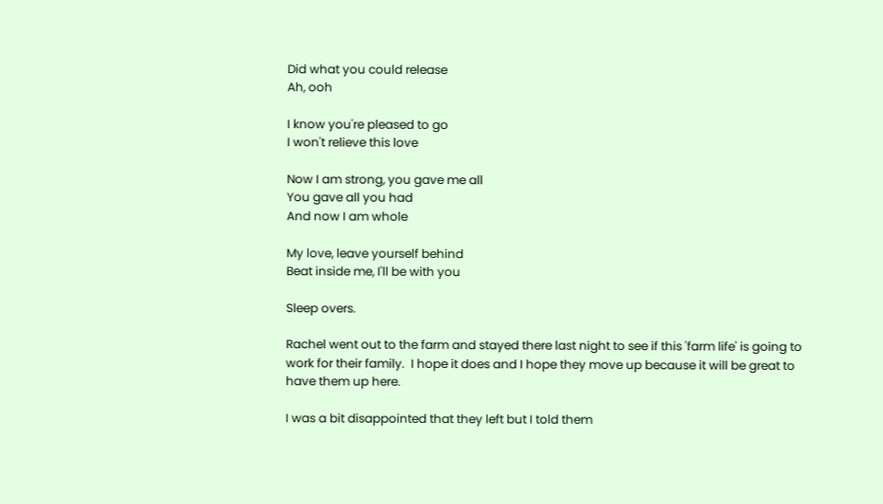Did what you could release
Ah, ooh

I know you're pleased to go
I won't relieve this love

Now I am strong, you gave me all
You gave all you had
And now I am whole

My love, leave yourself behind
Beat inside me, I'll be with you

Sleep overs.

Rachel went out to the farm and stayed there last night to see if this 'farm life' is going to work for their family.  I hope it does and I hope they move up because it will be great to have them up here.

I was a bit disappointed that they left but I told them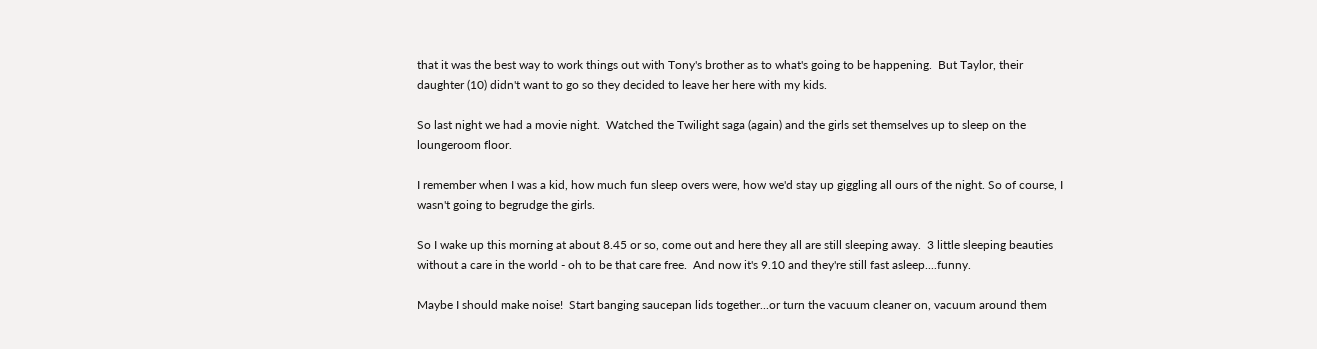that it was the best way to work things out with Tony's brother as to what's going to be happening.  But Taylor, their daughter (10) didn't want to go so they decided to leave her here with my kids.

So last night we had a movie night.  Watched the Twilight saga (again) and the girls set themselves up to sleep on the loungeroom floor.

I remember when I was a kid, how much fun sleep overs were, how we'd stay up giggling all ours of the night. So of course, I wasn't going to begrudge the girls.

So I wake up this morning at about 8.45 or so, come out and here they all are still sleeping away.  3 little sleeping beauties without a care in the world - oh to be that care free.  And now it's 9.10 and they're still fast asleep....funny.

Maybe I should make noise!  Start banging saucepan lids together...or turn the vacuum cleaner on, vacuum around them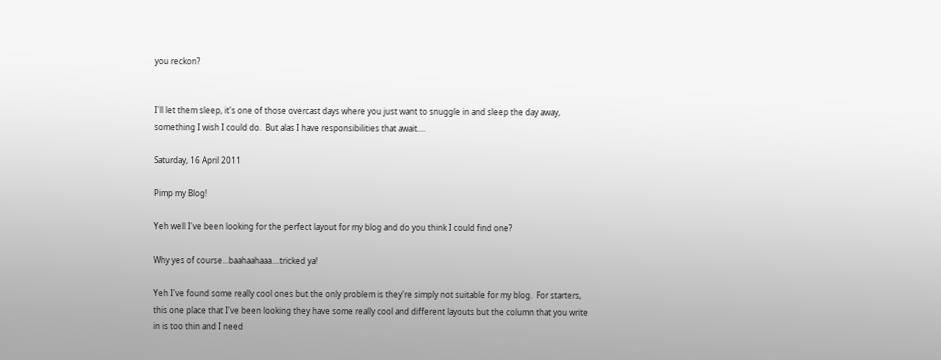you reckon?


I'll let them sleep, it's one of those overcast days where you just want to snuggle in and sleep the day away, something I wish I could do.  But alas I have responsibilities that await....

Saturday, 16 April 2011

Pimp my Blog!

Yeh well I've been looking for the perfect layout for my blog and do you think I could find one?

Why yes of course...baahaahaaa....tricked ya!

Yeh I've found some really cool ones but the only problem is they're simply not suitable for my blog.  For starters, this one place that I've been looking they have some really cool and different layouts but the column that you write in is too thin and I need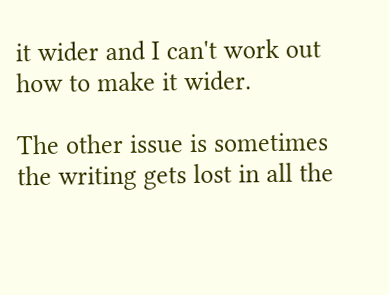it wider and I can't work out how to make it wider.

The other issue is sometimes the writing gets lost in all the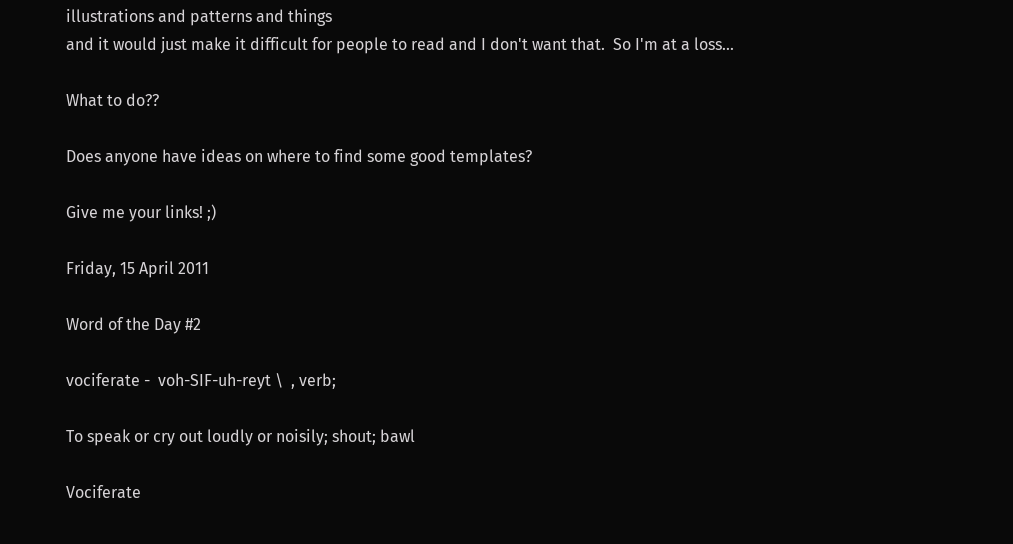illustrations and patterns and things
and it would just make it difficult for people to read and I don't want that.  So I'm at a loss...

What to do??

Does anyone have ideas on where to find some good templates?

Give me your links! ;)

Friday, 15 April 2011

Word of the Day #2

vociferate -  voh-SIF-uh-reyt \  , verb;

To speak or cry out loudly or noisily; shout; bawl

Vociferate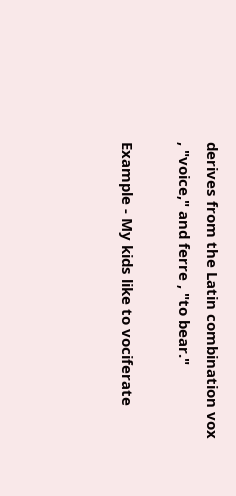derives from the Latin combination vox , "voice," and ferre , "to bear."

Example - My kids like to vociferate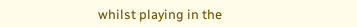whilst playing in the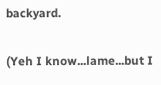backyard.

(Yeh I know...lame...but I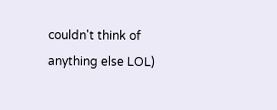couldn't think of anything else LOL)